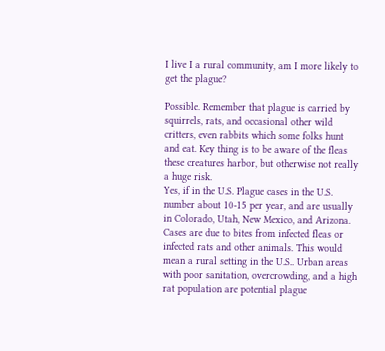I live I a rural community, am I more likely to get the plague?

Possible. Remember that plague is carried by squirrels, rats, and occasional other wild critters, even rabbits which some folks hunt and eat. Key thing is to be aware of the fleas these creatures harbor, but otherwise not really a huge risk.
Yes, if in the U.S. Plague cases in the U.S. number about 10-15 per year, and are usually in Colorado, Utah, New Mexico, and Arizona. Cases are due to bites from infected fleas or infected rats and other animals. This would mean a rural setting in the U.S.. Urban areas with poor sanitation, overcrowding, and a high rat population are potential plague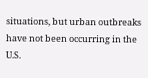situations, but urban outbreaks have not been occurring in the U.S.